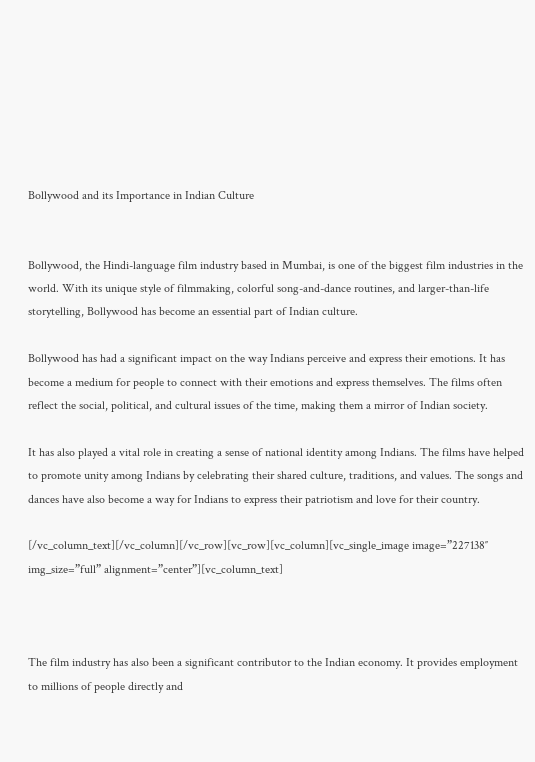Bollywood and its Importance in Indian Culture


Bollywood, the Hindi-language film industry based in Mumbai, is one of the biggest film industries in the world. With its unique style of filmmaking, colorful song-and-dance routines, and larger-than-life storytelling, Bollywood has become an essential part of Indian culture.

Bollywood has had a significant impact on the way Indians perceive and express their emotions. It has become a medium for people to connect with their emotions and express themselves. The films often reflect the social, political, and cultural issues of the time, making them a mirror of Indian society.

It has also played a vital role in creating a sense of national identity among Indians. The films have helped to promote unity among Indians by celebrating their shared culture, traditions, and values. The songs and dances have also become a way for Indians to express their patriotism and love for their country.

[/vc_column_text][/vc_column][/vc_row][vc_row][vc_column][vc_single_image image=”227138″ img_size=”full” alignment=”center”][vc_column_text]



The film industry has also been a significant contributor to the Indian economy. It provides employment to millions of people directly and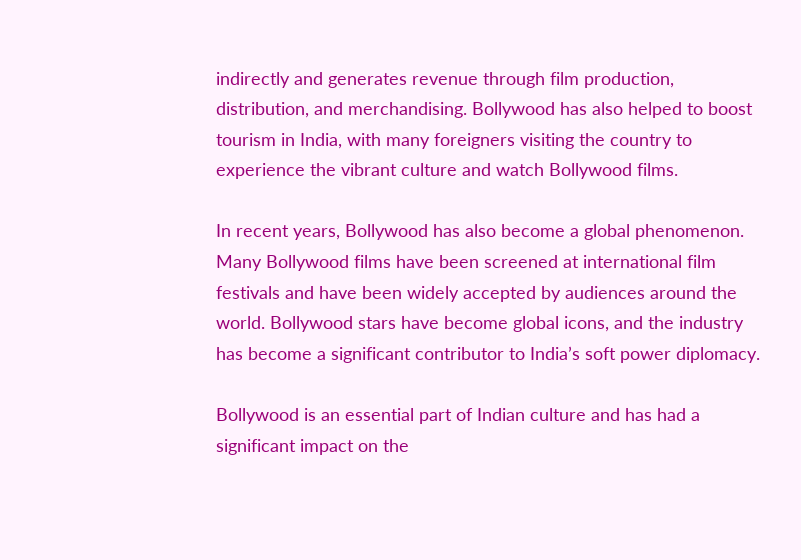indirectly and generates revenue through film production, distribution, and merchandising. Bollywood has also helped to boost tourism in India, with many foreigners visiting the country to experience the vibrant culture and watch Bollywood films.

In recent years, Bollywood has also become a global phenomenon. Many Bollywood films have been screened at international film festivals and have been widely accepted by audiences around the world. Bollywood stars have become global icons, and the industry has become a significant contributor to India’s soft power diplomacy.

Bollywood is an essential part of Indian culture and has had a significant impact on the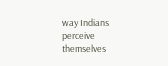way Indians perceive themselves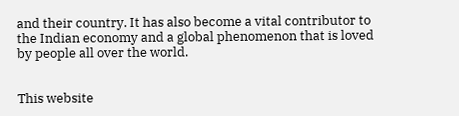and their country. It has also become a vital contributor to the Indian economy and a global phenomenon that is loved by people all over the world.


This website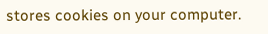stores cookies on your computer.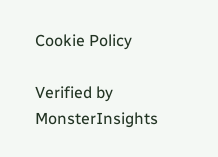Cookie Policy

Verified by MonsterInsights